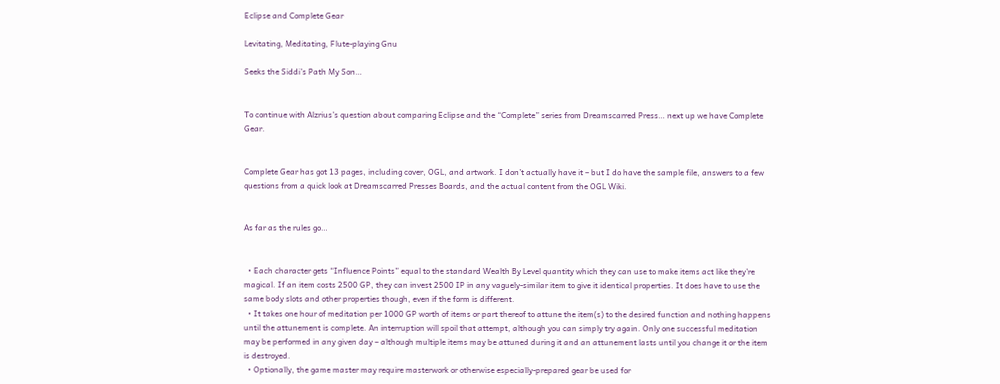Eclipse and Complete Gear

Levitating, Meditating, Flute-playing Gnu

Seeks the Siddi’s Path My Son…


To continue with Alzrius’s question about comparing Eclipse and the “Complete” series from Dreamscarred Press… next up we have Complete Gear.


Complete Gear has got 13 pages, including cover, OGL, and artwork. I don’t actually have it – but I do have the sample file, answers to a few questions from a quick look at Dreamscarred Presses Boards, and the actual content from the OGL Wiki.


As far as the rules go…


  • Each character gets “Influence Points” equal to the standard Wealth By Level quantity which they can use to make items act like they’re magical. If an item costs 2500 GP, they can invest 2500 IP in any vaguely-similar item to give it identical properties. It does have to use the same body slots and other properties though, even if the form is different.
  • It takes one hour of meditation per 1000 GP worth of items or part thereof to attune the item(s) to the desired function and nothing happens until the attunement is complete. An interruption will spoil that attempt, although you can simply try again. Only one successful meditation may be performed in any given day – although multiple items may be attuned during it and an attunement lasts until you change it or the item is destroyed.
  • Optionally, the game master may require masterwork or otherwise especially-prepared gear be used for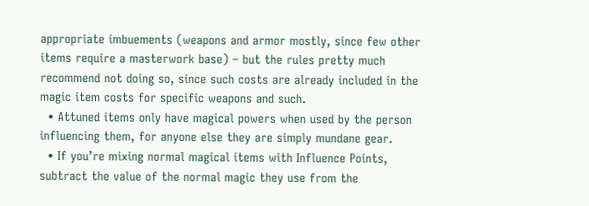appropriate imbuements (weapons and armor mostly, since few other items require a masterwork base) – but the rules pretty much recommend not doing so, since such costs are already included in the magic item costs for specific weapons and such.
  • Attuned items only have magical powers when used by the person influencing them, for anyone else they are simply mundane gear.
  • If you’re mixing normal magical items with Influence Points, subtract the value of the normal magic they use from the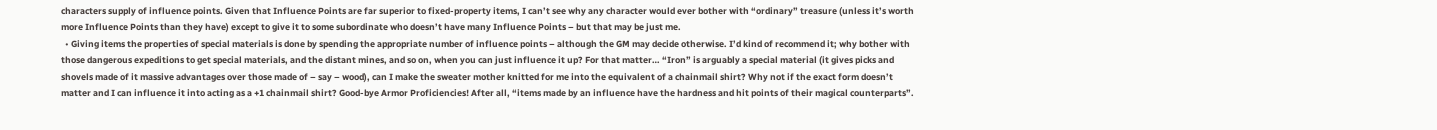characters supply of influence points. Given that Influence Points are far superior to fixed-property items, I can’t see why any character would ever bother with “ordinary” treasure (unless it’s worth more Influence Points than they have) except to give it to some subordinate who doesn’t have many Influence Points – but that may be just me.
  • Giving items the properties of special materials is done by spending the appropriate number of influence points – although the GM may decide otherwise. I’d kind of recommend it; why bother with those dangerous expeditions to get special materials, and the distant mines, and so on, when you can just influence it up? For that matter… “Iron” is arguably a special material (it gives picks and shovels made of it massive advantages over those made of – say – wood), can I make the sweater mother knitted for me into the equivalent of a chainmail shirt? Why not if the exact form doesn’t matter and I can influence it into acting as a +1 chainmail shirt? Good-bye Armor Proficiencies! After all, “items made by an influence have the hardness and hit points of their magical counterparts”.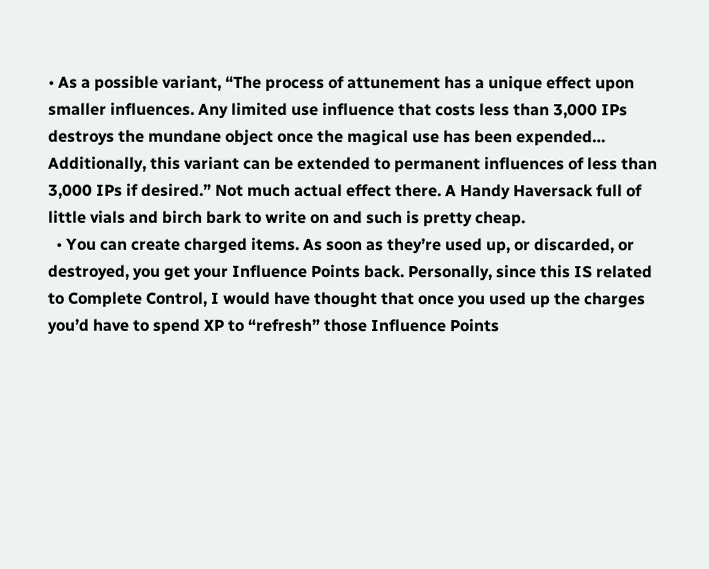• As a possible variant, “The process of attunement has a unique effect upon smaller influences. Any limited use influence that costs less than 3,000 IPs destroys the mundane object once the magical use has been expended… Additionally, this variant can be extended to permanent influences of less than 3,000 IPs if desired.” Not much actual effect there. A Handy Haversack full of little vials and birch bark to write on and such is pretty cheap.
  • You can create charged items. As soon as they’re used up, or discarded, or destroyed, you get your Influence Points back. Personally, since this IS related to Complete Control, I would have thought that once you used up the charges you’d have to spend XP to “refresh” those Influence Points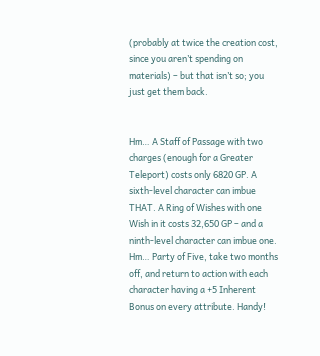(probably at twice the creation cost, since you aren’t spending on materials) – but that isn’t so; you just get them back.


Hm… A Staff of Passage with two charges (enough for a Greater Teleport) costs only 6820 GP. A sixth-level character can imbue THAT. A Ring of Wishes with one Wish in it costs 32,650 GP – and a ninth-level character can imbue one. Hm… Party of Five, take two months off, and return to action with each character having a +5 Inherent Bonus on every attribute. Handy!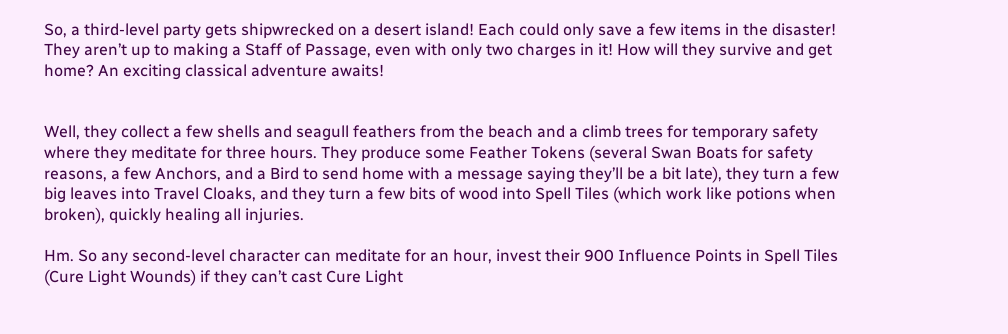So, a third-level party gets shipwrecked on a desert island! Each could only save a few items in the disaster! They aren’t up to making a Staff of Passage, even with only two charges in it! How will they survive and get home? An exciting classical adventure awaits!


Well, they collect a few shells and seagull feathers from the beach and a climb trees for temporary safety where they meditate for three hours. They produce some Feather Tokens (several Swan Boats for safety reasons, a few Anchors, and a Bird to send home with a message saying they’ll be a bit late), they turn a few big leaves into Travel Cloaks, and they turn a few bits of wood into Spell Tiles (which work like potions when broken), quickly healing all injuries.

Hm. So any second-level character can meditate for an hour, invest their 900 Influence Points in Spell Tiles (Cure Light Wounds) if they can’t cast Cure Light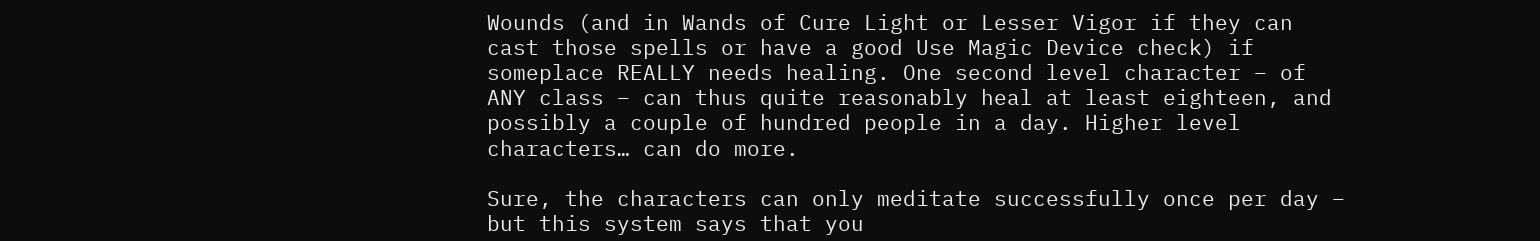Wounds (and in Wands of Cure Light or Lesser Vigor if they can cast those spells or have a good Use Magic Device check) if someplace REALLY needs healing. One second level character – of ANY class – can thus quite reasonably heal at least eighteen, and possibly a couple of hundred people in a day. Higher level characters… can do more.

Sure, the characters can only meditate successfully once per day – but this system says that you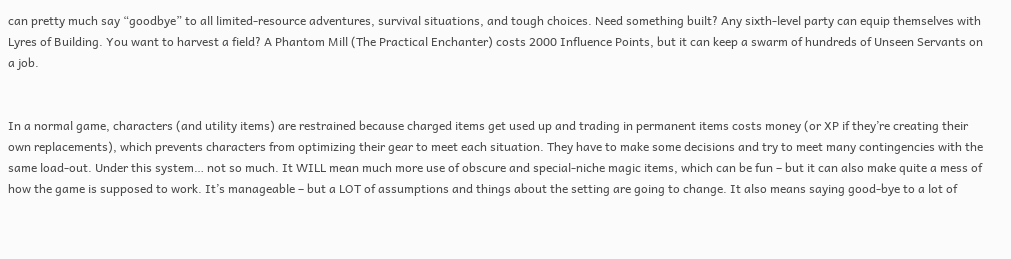can pretty much say “goodbye” to all limited-resource adventures, survival situations, and tough choices. Need something built? Any sixth-level party can equip themselves with Lyres of Building. You want to harvest a field? A Phantom Mill (The Practical Enchanter) costs 2000 Influence Points, but it can keep a swarm of hundreds of Unseen Servants on a job.


In a normal game, characters (and utility items) are restrained because charged items get used up and trading in permanent items costs money (or XP if they’re creating their own replacements), which prevents characters from optimizing their gear to meet each situation. They have to make some decisions and try to meet many contingencies with the same load-out. Under this system… not so much. It WILL mean much more use of obscure and special-niche magic items, which can be fun – but it can also make quite a mess of how the game is supposed to work. It’s manageable – but a LOT of assumptions and things about the setting are going to change. It also means saying good-bye to a lot of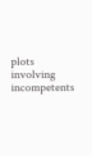plots involving incompetents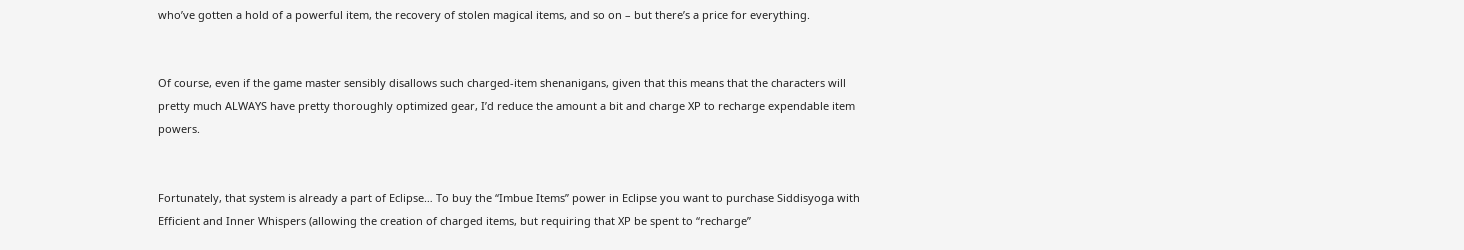who’ve gotten a hold of a powerful item, the recovery of stolen magical items, and so on – but there’s a price for everything.


Of course, even if the game master sensibly disallows such charged-item shenanigans, given that this means that the characters will pretty much ALWAYS have pretty thoroughly optimized gear, I’d reduce the amount a bit and charge XP to recharge expendable item powers.


Fortunately, that system is already a part of Eclipse… To buy the “Imbue Items” power in Eclipse you want to purchase Siddisyoga with Efficient and Inner Whispers (allowing the creation of charged items, but requiring that XP be spent to “recharge”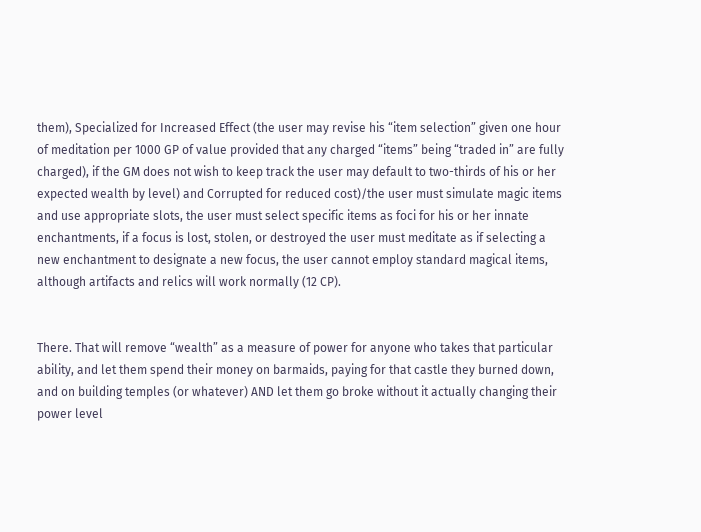them), Specialized for Increased Effect (the user may revise his “item selection” given one hour of meditation per 1000 GP of value provided that any charged “items” being “traded in” are fully charged), if the GM does not wish to keep track the user may default to two-thirds of his or her expected wealth by level) and Corrupted for reduced cost)/the user must simulate magic items and use appropriate slots, the user must select specific items as foci for his or her innate enchantments, if a focus is lost, stolen, or destroyed the user must meditate as if selecting a new enchantment to designate a new focus, the user cannot employ standard magical items, although artifacts and relics will work normally (12 CP).


There. That will remove “wealth” as a measure of power for anyone who takes that particular ability, and let them spend their money on barmaids, paying for that castle they burned down, and on building temples (or whatever) AND let them go broke without it actually changing their power level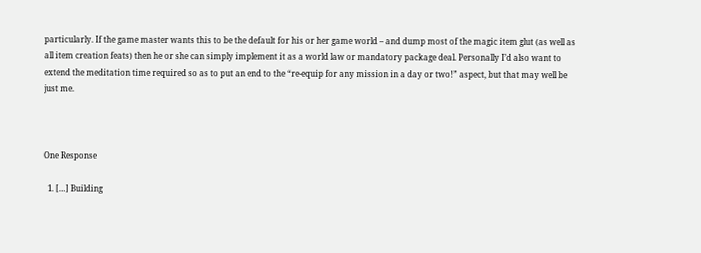particularly. If the game master wants this to be the default for his or her game world – and dump most of the magic item glut (as well as all item creation feats) then he or she can simply implement it as a world law or mandatory package deal. Personally I’d also want to extend the meditation time required so as to put an end to the “re-equip for any mission in a day or two!” aspect, but that may well be just me.



One Response

  1. […] Building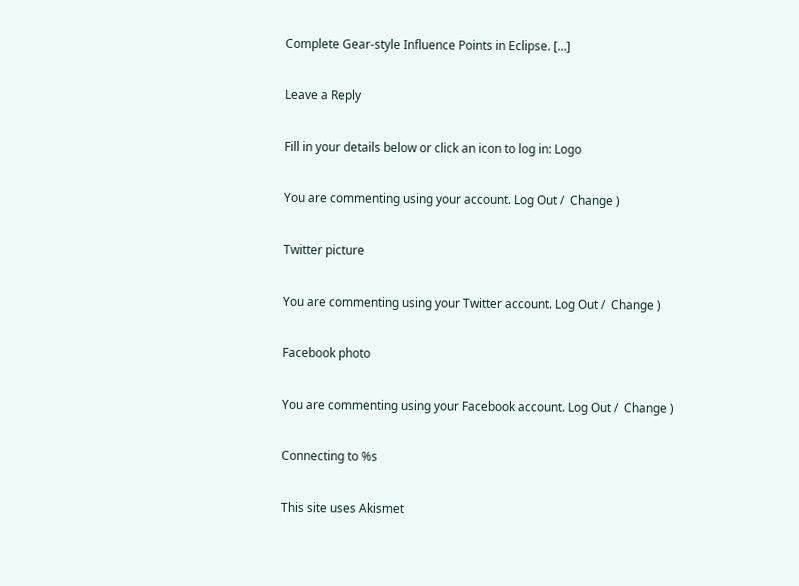Complete Gear-style Influence Points in Eclipse. […]

Leave a Reply

Fill in your details below or click an icon to log in: Logo

You are commenting using your account. Log Out /  Change )

Twitter picture

You are commenting using your Twitter account. Log Out /  Change )

Facebook photo

You are commenting using your Facebook account. Log Out /  Change )

Connecting to %s

This site uses Akismet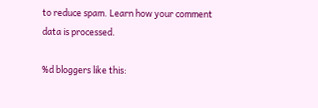to reduce spam. Learn how your comment data is processed.

%d bloggers like this: